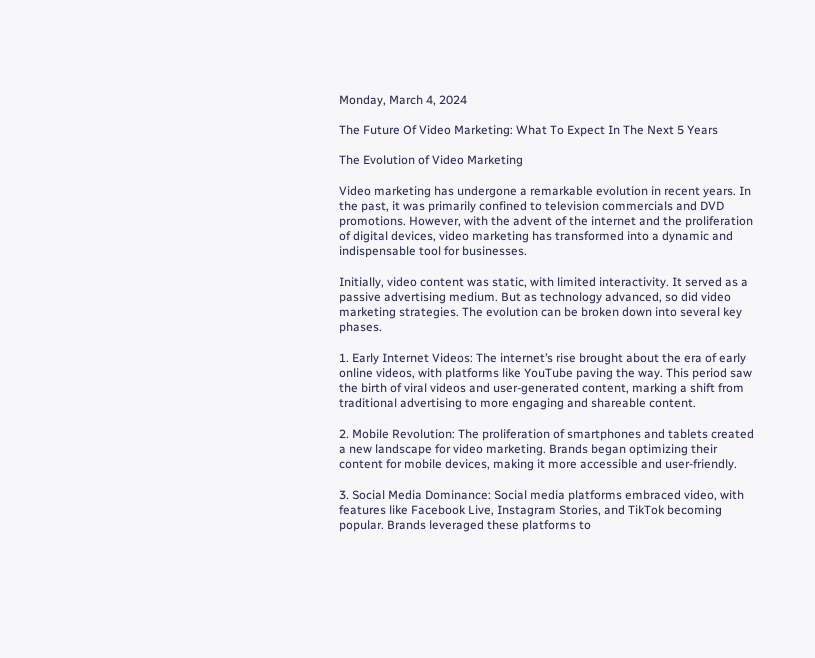Monday, March 4, 2024

The Future Of Video Marketing: What To Expect In The Next 5 Years

The Evolution of Video Marketing

Video marketing has undergone a remarkable evolution in recent years. In the past, it was primarily confined to television commercials and DVD promotions. However, with the advent of the internet and the proliferation of digital devices, video marketing has transformed into a dynamic and indispensable tool for businesses.

Initially, video content was static, with limited interactivity. It served as a passive advertising medium. But as technology advanced, so did video marketing strategies. The evolution can be broken down into several key phases.

1. Early Internet Videos: The internet’s rise brought about the era of early online videos, with platforms like YouTube paving the way. This period saw the birth of viral videos and user-generated content, marking a shift from traditional advertising to more engaging and shareable content.

2. Mobile Revolution: The proliferation of smartphones and tablets created a new landscape for video marketing. Brands began optimizing their content for mobile devices, making it more accessible and user-friendly.

3. Social Media Dominance: Social media platforms embraced video, with features like Facebook Live, Instagram Stories, and TikTok becoming popular. Brands leveraged these platforms to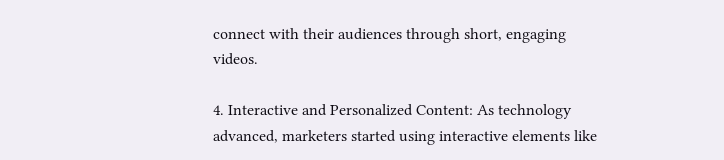connect with their audiences through short, engaging videos.

4. Interactive and Personalized Content: As technology advanced, marketers started using interactive elements like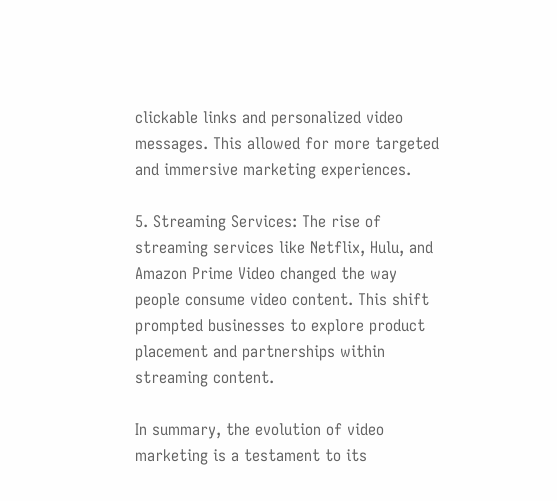clickable links and personalized video messages. This allowed for more targeted and immersive marketing experiences.

5. Streaming Services: The rise of streaming services like Netflix, Hulu, and Amazon Prime Video changed the way people consume video content. This shift prompted businesses to explore product placement and partnerships within streaming content.

In summary, the evolution of video marketing is a testament to its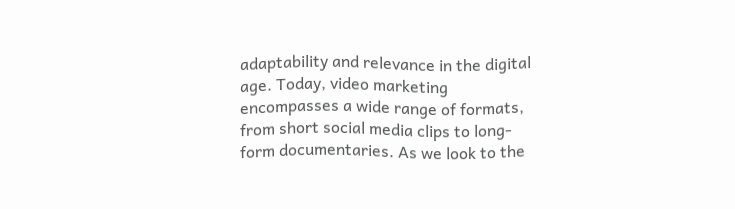adaptability and relevance in the digital age. Today, video marketing encompasses a wide range of formats, from short social media clips to long-form documentaries. As we look to the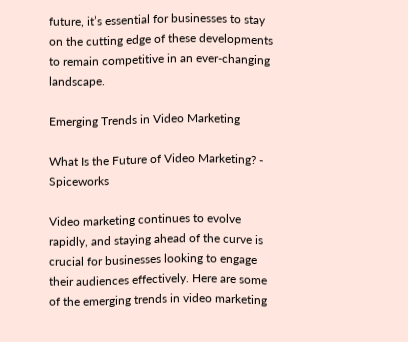future, it’s essential for businesses to stay on the cutting edge of these developments to remain competitive in an ever-changing landscape.

Emerging Trends in Video Marketing

What Is the Future of Video Marketing? - Spiceworks

Video marketing continues to evolve rapidly, and staying ahead of the curve is crucial for businesses looking to engage their audiences effectively. Here are some of the emerging trends in video marketing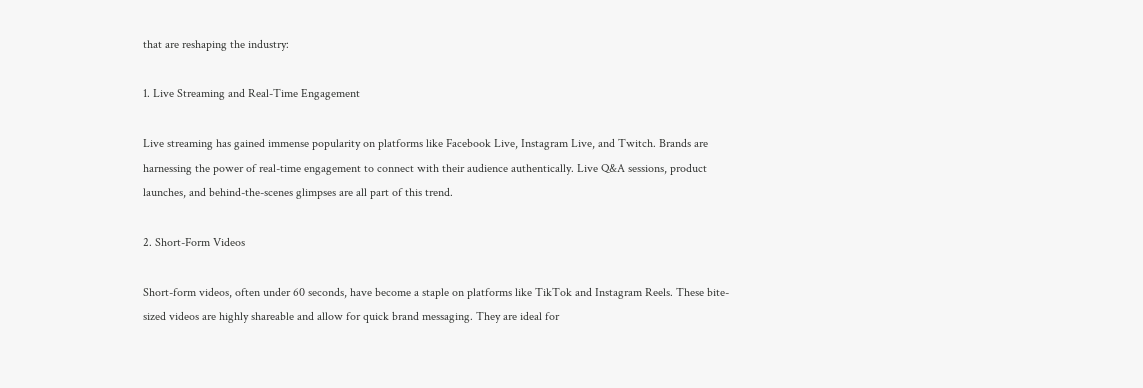that are reshaping the industry:

1. Live Streaming and Real-Time Engagement

Live streaming has gained immense popularity on platforms like Facebook Live, Instagram Live, and Twitch. Brands are harnessing the power of real-time engagement to connect with their audience authentically. Live Q&A sessions, product launches, and behind-the-scenes glimpses are all part of this trend.

2. Short-Form Videos

Short-form videos, often under 60 seconds, have become a staple on platforms like TikTok and Instagram Reels. These bite-sized videos are highly shareable and allow for quick brand messaging. They are ideal for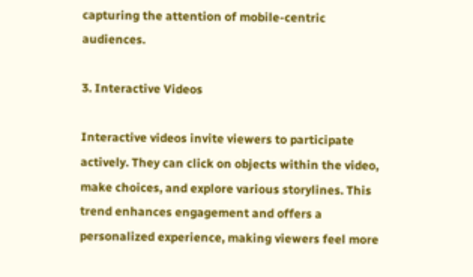capturing the attention of mobile-centric audiences.

3. Interactive Videos

Interactive videos invite viewers to participate actively. They can click on objects within the video, make choices, and explore various storylines. This trend enhances engagement and offers a personalized experience, making viewers feel more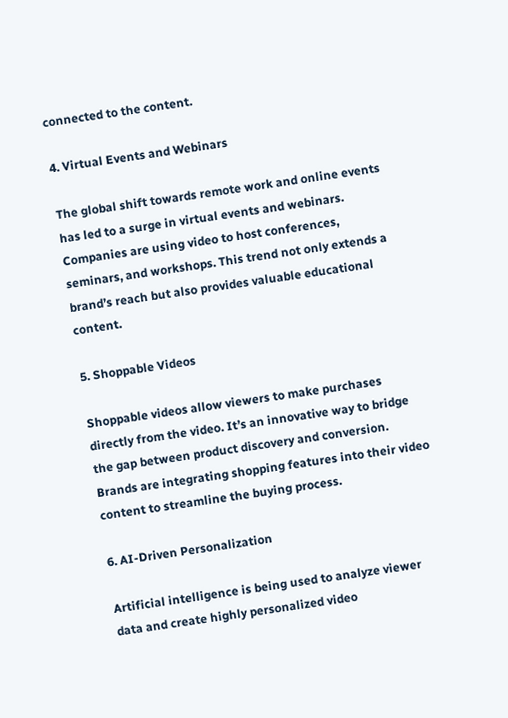connected to the content.

4. Virtual Events and Webinars

The global shift towards remote work and online events has led to a surge in virtual events and webinars. Companies are using video to host conferences, seminars, and workshops. This trend not only extends a brand’s reach but also provides valuable educational content.

5. Shoppable Videos

Shoppable videos allow viewers to make purchases directly from the video. It’s an innovative way to bridge the gap between product discovery and conversion. Brands are integrating shopping features into their video content to streamline the buying process.

6. AI-Driven Personalization

Artificial intelligence is being used to analyze viewer data and create highly personalized video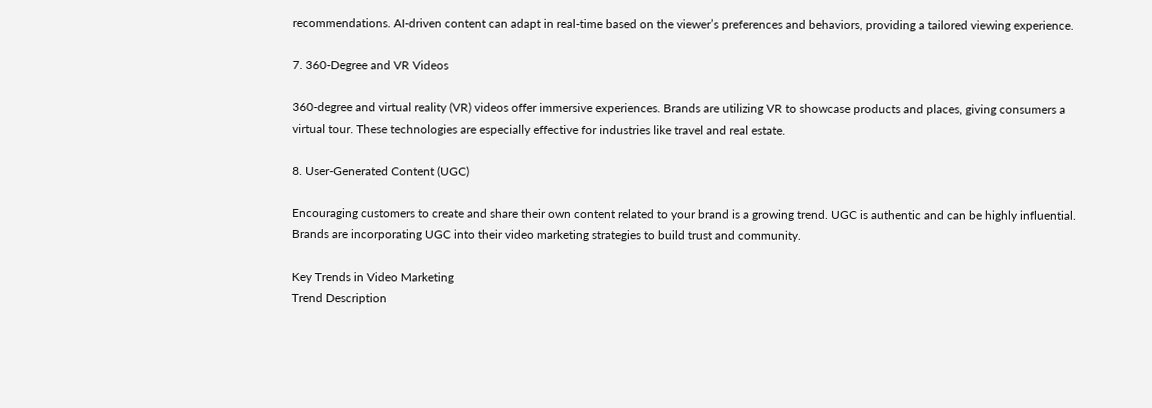recommendations. AI-driven content can adapt in real-time based on the viewer’s preferences and behaviors, providing a tailored viewing experience.

7. 360-Degree and VR Videos

360-degree and virtual reality (VR) videos offer immersive experiences. Brands are utilizing VR to showcase products and places, giving consumers a virtual tour. These technologies are especially effective for industries like travel and real estate.

8. User-Generated Content (UGC)

Encouraging customers to create and share their own content related to your brand is a growing trend. UGC is authentic and can be highly influential. Brands are incorporating UGC into their video marketing strategies to build trust and community.

Key Trends in Video Marketing
Trend Description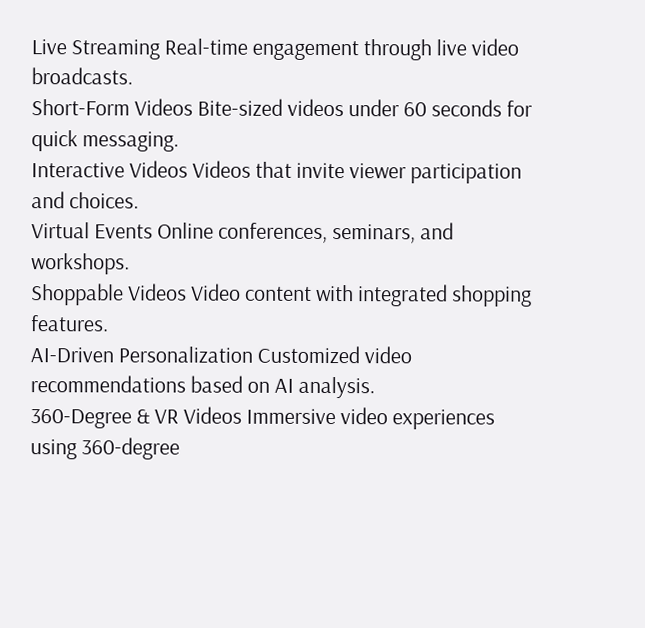Live Streaming Real-time engagement through live video broadcasts.
Short-Form Videos Bite-sized videos under 60 seconds for quick messaging.
Interactive Videos Videos that invite viewer participation and choices.
Virtual Events Online conferences, seminars, and workshops.
Shoppable Videos Video content with integrated shopping features.
AI-Driven Personalization Customized video recommendations based on AI analysis.
360-Degree & VR Videos Immersive video experiences using 360-degree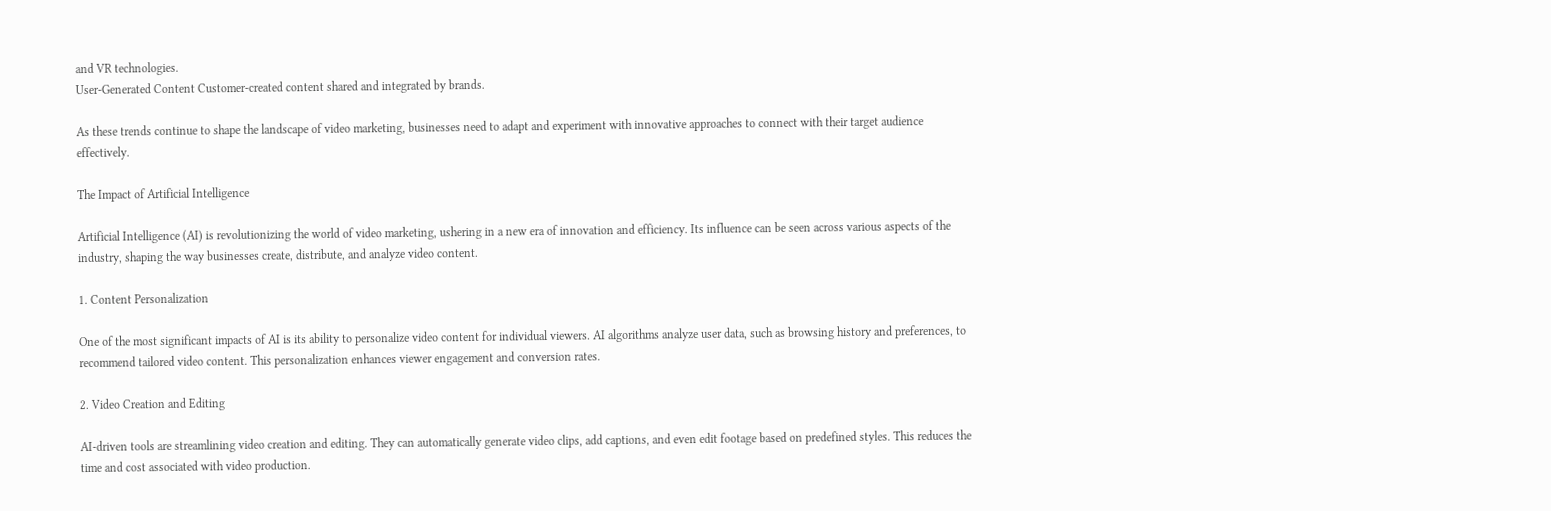and VR technologies.
User-Generated Content Customer-created content shared and integrated by brands.

As these trends continue to shape the landscape of video marketing, businesses need to adapt and experiment with innovative approaches to connect with their target audience effectively.

The Impact of Artificial Intelligence

Artificial Intelligence (AI) is revolutionizing the world of video marketing, ushering in a new era of innovation and efficiency. Its influence can be seen across various aspects of the industry, shaping the way businesses create, distribute, and analyze video content.

1. Content Personalization

One of the most significant impacts of AI is its ability to personalize video content for individual viewers. AI algorithms analyze user data, such as browsing history and preferences, to recommend tailored video content. This personalization enhances viewer engagement and conversion rates.

2. Video Creation and Editing

AI-driven tools are streamlining video creation and editing. They can automatically generate video clips, add captions, and even edit footage based on predefined styles. This reduces the time and cost associated with video production.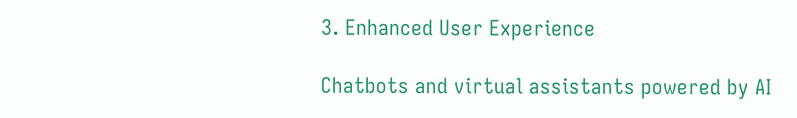3. Enhanced User Experience

Chatbots and virtual assistants powered by AI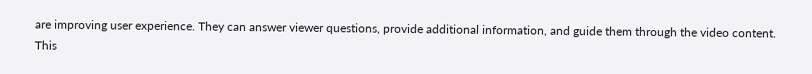are improving user experience. They can answer viewer questions, provide additional information, and guide them through the video content. This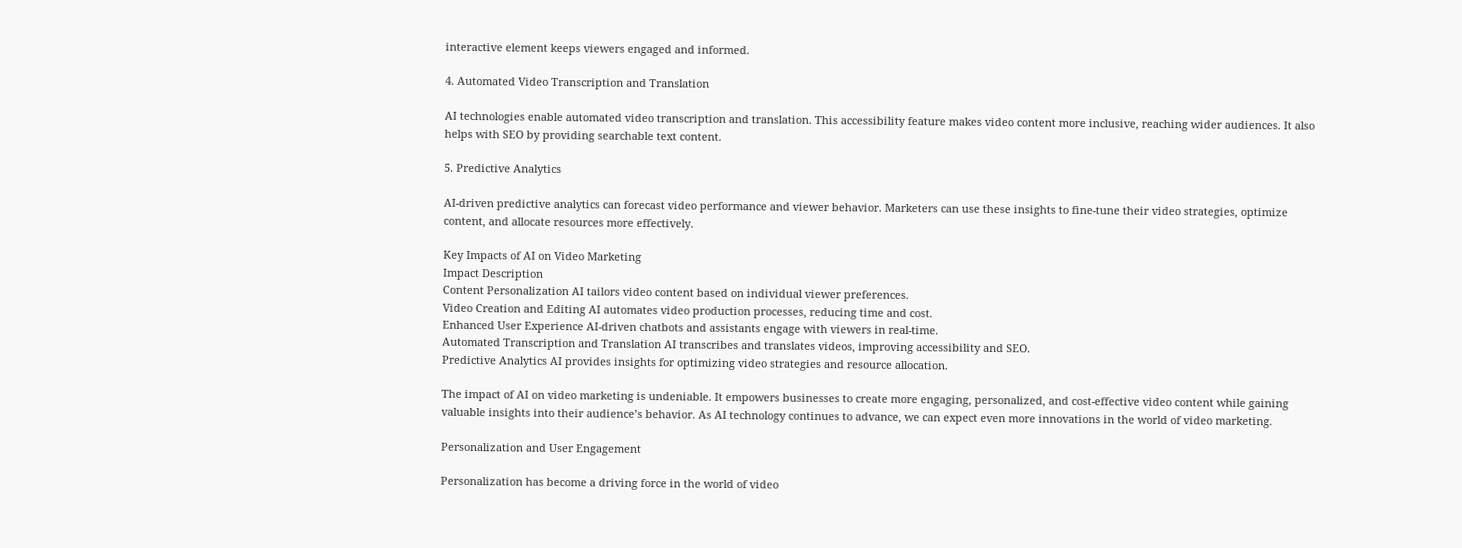interactive element keeps viewers engaged and informed.

4. Automated Video Transcription and Translation

AI technologies enable automated video transcription and translation. This accessibility feature makes video content more inclusive, reaching wider audiences. It also helps with SEO by providing searchable text content.

5. Predictive Analytics

AI-driven predictive analytics can forecast video performance and viewer behavior. Marketers can use these insights to fine-tune their video strategies, optimize content, and allocate resources more effectively.

Key Impacts of AI on Video Marketing
Impact Description
Content Personalization AI tailors video content based on individual viewer preferences.
Video Creation and Editing AI automates video production processes, reducing time and cost.
Enhanced User Experience AI-driven chatbots and assistants engage with viewers in real-time.
Automated Transcription and Translation AI transcribes and translates videos, improving accessibility and SEO.
Predictive Analytics AI provides insights for optimizing video strategies and resource allocation.

The impact of AI on video marketing is undeniable. It empowers businesses to create more engaging, personalized, and cost-effective video content while gaining valuable insights into their audience’s behavior. As AI technology continues to advance, we can expect even more innovations in the world of video marketing.

Personalization and User Engagement

Personalization has become a driving force in the world of video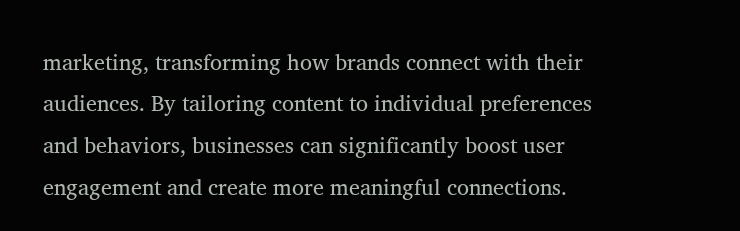marketing, transforming how brands connect with their audiences. By tailoring content to individual preferences and behaviors, businesses can significantly boost user engagement and create more meaningful connections.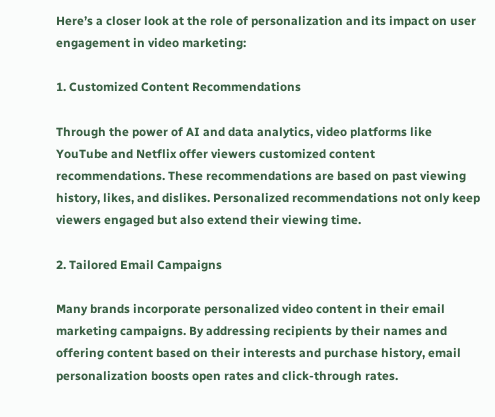Here’s a closer look at the role of personalization and its impact on user engagement in video marketing:

1. Customized Content Recommendations

Through the power of AI and data analytics, video platforms like YouTube and Netflix offer viewers customized content recommendations. These recommendations are based on past viewing history, likes, and dislikes. Personalized recommendations not only keep viewers engaged but also extend their viewing time.

2. Tailored Email Campaigns

Many brands incorporate personalized video content in their email marketing campaigns. By addressing recipients by their names and offering content based on their interests and purchase history, email personalization boosts open rates and click-through rates.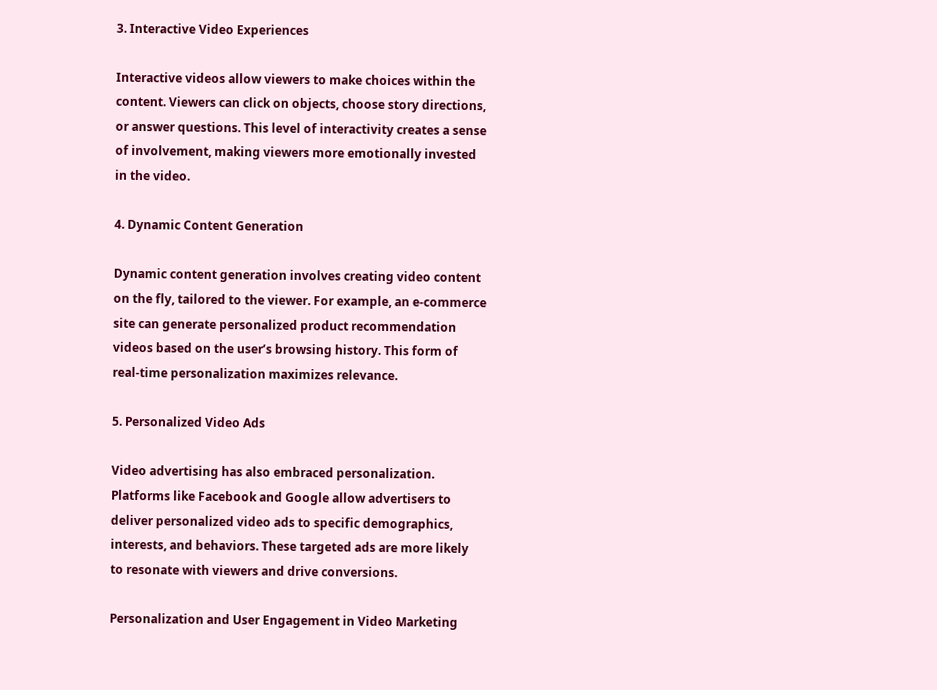3. Interactive Video Experiences

Interactive videos allow viewers to make choices within the content. Viewers can click on objects, choose story directions, or answer questions. This level of interactivity creates a sense of involvement, making viewers more emotionally invested in the video.

4. Dynamic Content Generation

Dynamic content generation involves creating video content on the fly, tailored to the viewer. For example, an e-commerce site can generate personalized product recommendation videos based on the user’s browsing history. This form of real-time personalization maximizes relevance.

5. Personalized Video Ads

Video advertising has also embraced personalization. Platforms like Facebook and Google allow advertisers to deliver personalized video ads to specific demographics, interests, and behaviors. These targeted ads are more likely to resonate with viewers and drive conversions.

Personalization and User Engagement in Video Marketing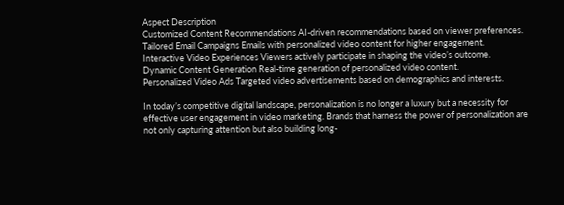Aspect Description
Customized Content Recommendations AI-driven recommendations based on viewer preferences.
Tailored Email Campaigns Emails with personalized video content for higher engagement.
Interactive Video Experiences Viewers actively participate in shaping the video’s outcome.
Dynamic Content Generation Real-time generation of personalized video content.
Personalized Video Ads Targeted video advertisements based on demographics and interests.

In today’s competitive digital landscape, personalization is no longer a luxury but a necessity for effective user engagement in video marketing. Brands that harness the power of personalization are not only capturing attention but also building long-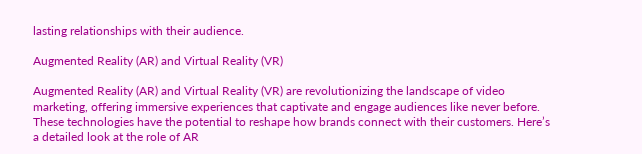lasting relationships with their audience.

Augmented Reality (AR) and Virtual Reality (VR)

Augmented Reality (AR) and Virtual Reality (VR) are revolutionizing the landscape of video marketing, offering immersive experiences that captivate and engage audiences like never before. These technologies have the potential to reshape how brands connect with their customers. Here’s a detailed look at the role of AR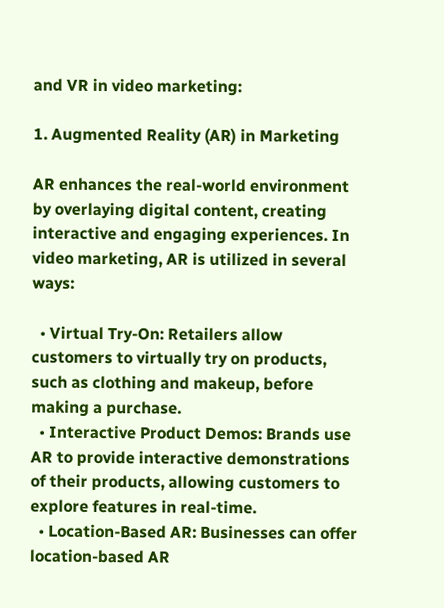and VR in video marketing:

1. Augmented Reality (AR) in Marketing

AR enhances the real-world environment by overlaying digital content, creating interactive and engaging experiences. In video marketing, AR is utilized in several ways:

  • Virtual Try-On: Retailers allow customers to virtually try on products, such as clothing and makeup, before making a purchase.
  • Interactive Product Demos: Brands use AR to provide interactive demonstrations of their products, allowing customers to explore features in real-time.
  • Location-Based AR: Businesses can offer location-based AR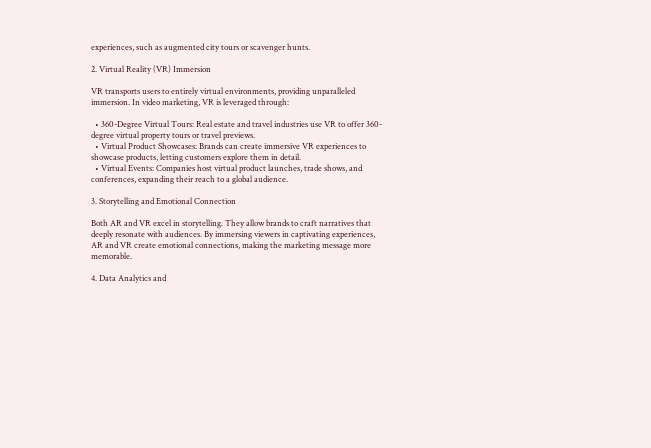experiences, such as augmented city tours or scavenger hunts.

2. Virtual Reality (VR) Immersion

VR transports users to entirely virtual environments, providing unparalleled immersion. In video marketing, VR is leveraged through:

  • 360-Degree Virtual Tours: Real estate and travel industries use VR to offer 360-degree virtual property tours or travel previews.
  • Virtual Product Showcases: Brands can create immersive VR experiences to showcase products, letting customers explore them in detail.
  • Virtual Events: Companies host virtual product launches, trade shows, and conferences, expanding their reach to a global audience.

3. Storytelling and Emotional Connection

Both AR and VR excel in storytelling. They allow brands to craft narratives that deeply resonate with audiences. By immersing viewers in captivating experiences, AR and VR create emotional connections, making the marketing message more memorable.

4. Data Analytics and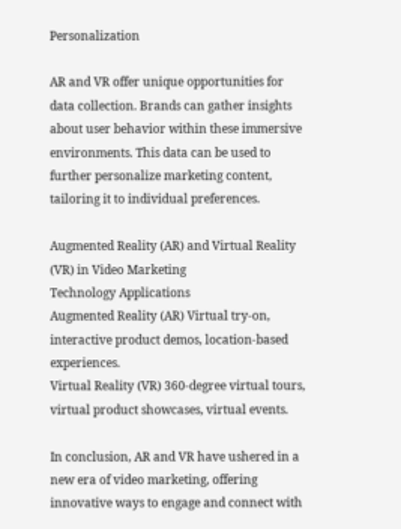Personalization

AR and VR offer unique opportunities for data collection. Brands can gather insights about user behavior within these immersive environments. This data can be used to further personalize marketing content, tailoring it to individual preferences.

Augmented Reality (AR) and Virtual Reality (VR) in Video Marketing
Technology Applications
Augmented Reality (AR) Virtual try-on, interactive product demos, location-based experiences.
Virtual Reality (VR) 360-degree virtual tours, virtual product showcases, virtual events.

In conclusion, AR and VR have ushered in a new era of video marketing, offering innovative ways to engage and connect with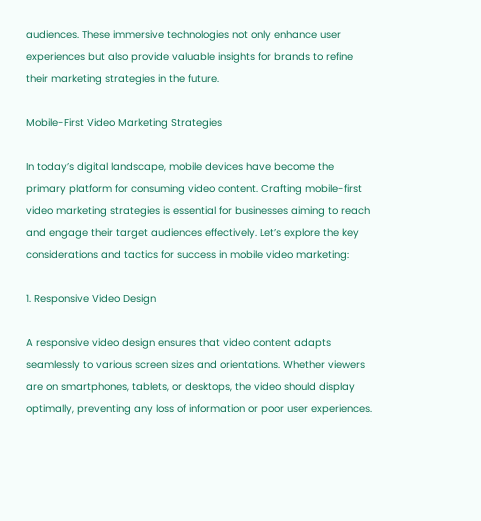audiences. These immersive technologies not only enhance user experiences but also provide valuable insights for brands to refine their marketing strategies in the future.

Mobile-First Video Marketing Strategies

In today’s digital landscape, mobile devices have become the primary platform for consuming video content. Crafting mobile-first video marketing strategies is essential for businesses aiming to reach and engage their target audiences effectively. Let’s explore the key considerations and tactics for success in mobile video marketing:

1. Responsive Video Design

A responsive video design ensures that video content adapts seamlessly to various screen sizes and orientations. Whether viewers are on smartphones, tablets, or desktops, the video should display optimally, preventing any loss of information or poor user experiences.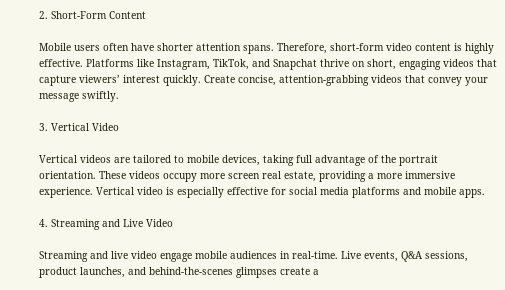2. Short-Form Content

Mobile users often have shorter attention spans. Therefore, short-form video content is highly effective. Platforms like Instagram, TikTok, and Snapchat thrive on short, engaging videos that capture viewers’ interest quickly. Create concise, attention-grabbing videos that convey your message swiftly.

3. Vertical Video

Vertical videos are tailored to mobile devices, taking full advantage of the portrait orientation. These videos occupy more screen real estate, providing a more immersive experience. Vertical video is especially effective for social media platforms and mobile apps.

4. Streaming and Live Video

Streaming and live video engage mobile audiences in real-time. Live events, Q&A sessions, product launches, and behind-the-scenes glimpses create a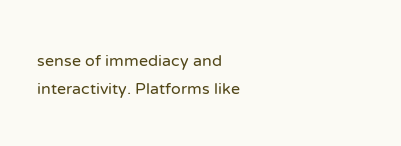sense of immediacy and interactivity. Platforms like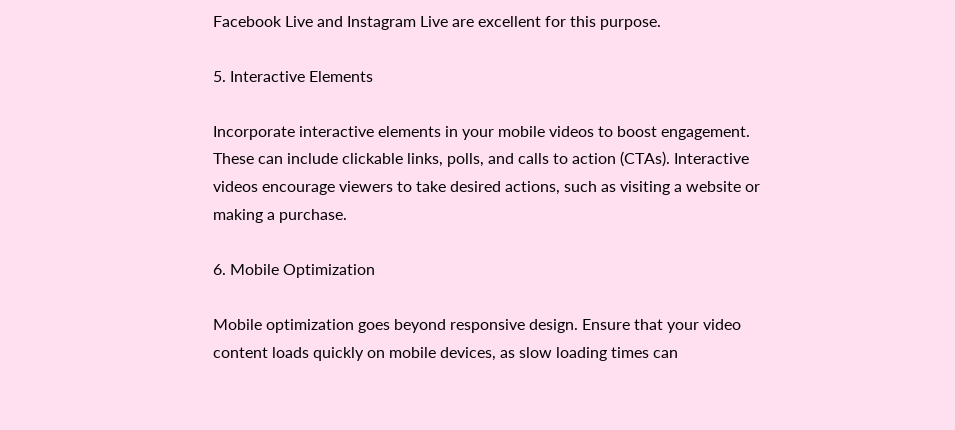Facebook Live and Instagram Live are excellent for this purpose.

5. Interactive Elements

Incorporate interactive elements in your mobile videos to boost engagement. These can include clickable links, polls, and calls to action (CTAs). Interactive videos encourage viewers to take desired actions, such as visiting a website or making a purchase.

6. Mobile Optimization

Mobile optimization goes beyond responsive design. Ensure that your video content loads quickly on mobile devices, as slow loading times can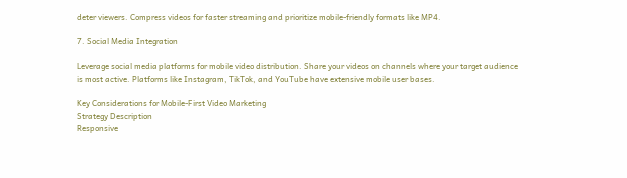deter viewers. Compress videos for faster streaming and prioritize mobile-friendly formats like MP4.

7. Social Media Integration

Leverage social media platforms for mobile video distribution. Share your videos on channels where your target audience is most active. Platforms like Instagram, TikTok, and YouTube have extensive mobile user bases.

Key Considerations for Mobile-First Video Marketing
Strategy Description
Responsive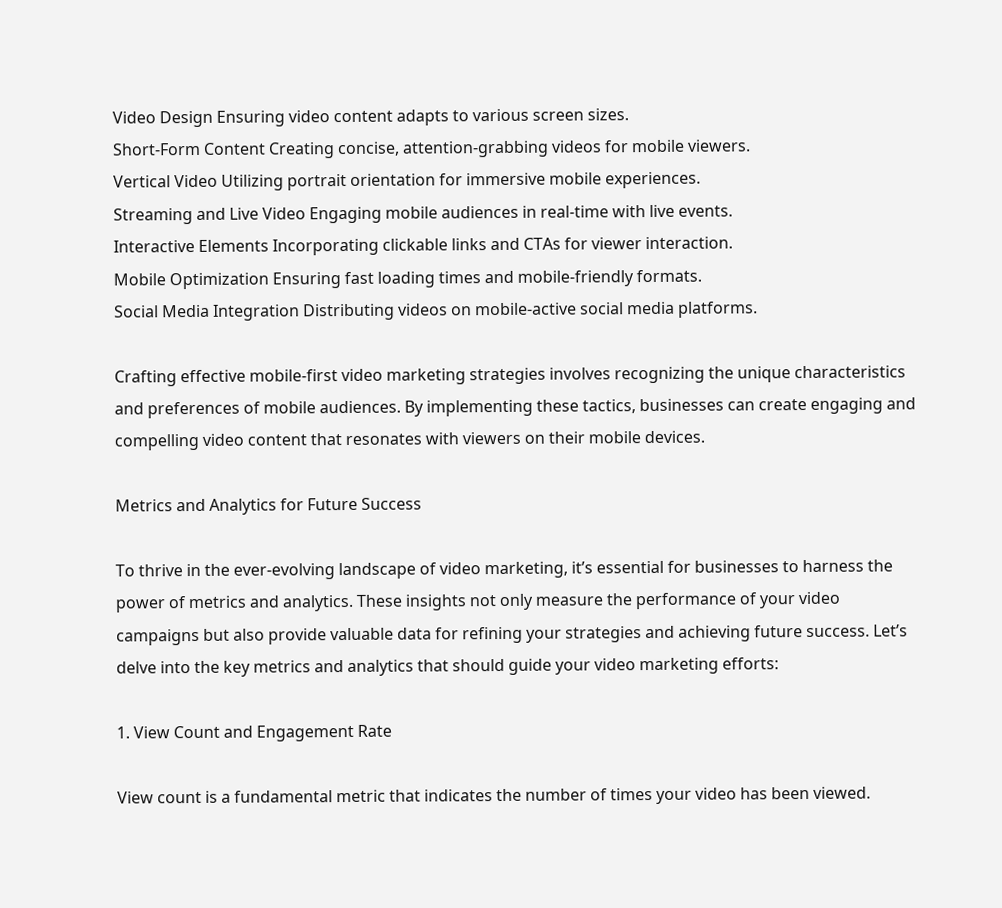Video Design Ensuring video content adapts to various screen sizes.
Short-Form Content Creating concise, attention-grabbing videos for mobile viewers.
Vertical Video Utilizing portrait orientation for immersive mobile experiences.
Streaming and Live Video Engaging mobile audiences in real-time with live events.
Interactive Elements Incorporating clickable links and CTAs for viewer interaction.
Mobile Optimization Ensuring fast loading times and mobile-friendly formats.
Social Media Integration Distributing videos on mobile-active social media platforms.

Crafting effective mobile-first video marketing strategies involves recognizing the unique characteristics and preferences of mobile audiences. By implementing these tactics, businesses can create engaging and compelling video content that resonates with viewers on their mobile devices.

Metrics and Analytics for Future Success

To thrive in the ever-evolving landscape of video marketing, it’s essential for businesses to harness the power of metrics and analytics. These insights not only measure the performance of your video campaigns but also provide valuable data for refining your strategies and achieving future success. Let’s delve into the key metrics and analytics that should guide your video marketing efforts:

1. View Count and Engagement Rate

View count is a fundamental metric that indicates the number of times your video has been viewed.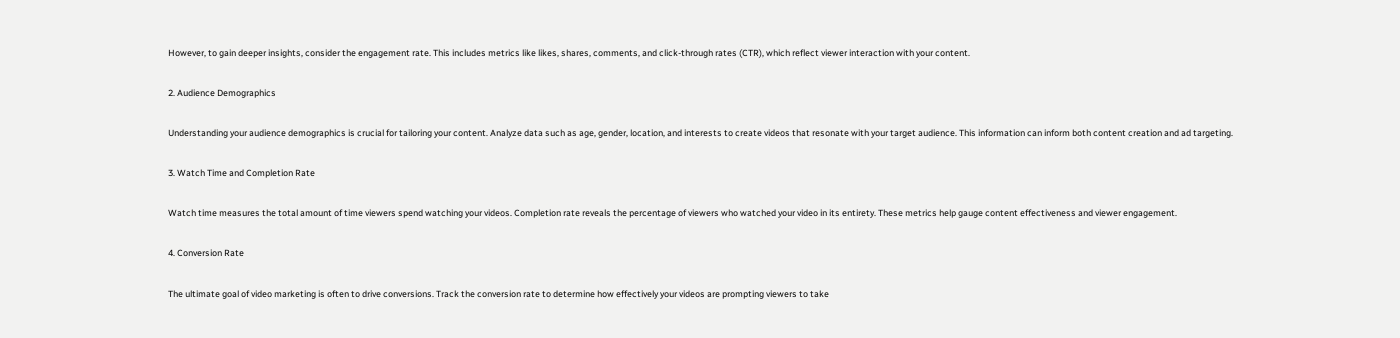However, to gain deeper insights, consider the engagement rate. This includes metrics like likes, shares, comments, and click-through rates (CTR), which reflect viewer interaction with your content.

2. Audience Demographics

Understanding your audience demographics is crucial for tailoring your content. Analyze data such as age, gender, location, and interests to create videos that resonate with your target audience. This information can inform both content creation and ad targeting.

3. Watch Time and Completion Rate

Watch time measures the total amount of time viewers spend watching your videos. Completion rate reveals the percentage of viewers who watched your video in its entirety. These metrics help gauge content effectiveness and viewer engagement.

4. Conversion Rate

The ultimate goal of video marketing is often to drive conversions. Track the conversion rate to determine how effectively your videos are prompting viewers to take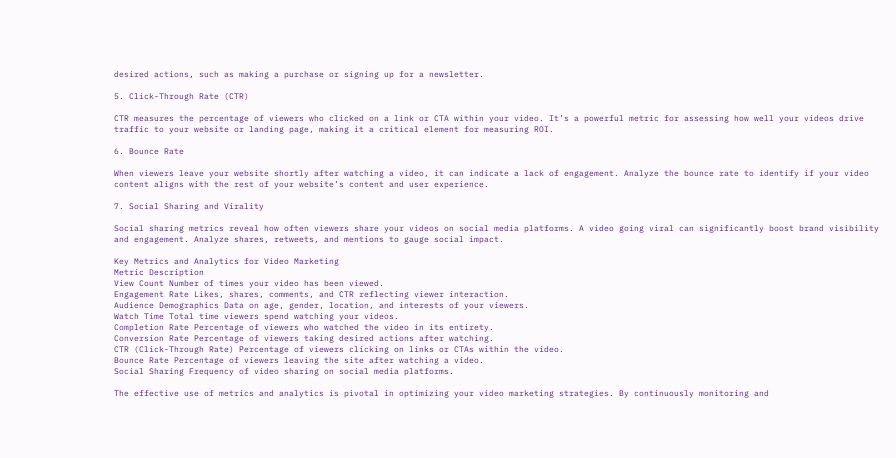desired actions, such as making a purchase or signing up for a newsletter.

5. Click-Through Rate (CTR)

CTR measures the percentage of viewers who clicked on a link or CTA within your video. It’s a powerful metric for assessing how well your videos drive traffic to your website or landing page, making it a critical element for measuring ROI.

6. Bounce Rate

When viewers leave your website shortly after watching a video, it can indicate a lack of engagement. Analyze the bounce rate to identify if your video content aligns with the rest of your website’s content and user experience.

7. Social Sharing and Virality

Social sharing metrics reveal how often viewers share your videos on social media platforms. A video going viral can significantly boost brand visibility and engagement. Analyze shares, retweets, and mentions to gauge social impact.

Key Metrics and Analytics for Video Marketing
Metric Description
View Count Number of times your video has been viewed.
Engagement Rate Likes, shares, comments, and CTR reflecting viewer interaction.
Audience Demographics Data on age, gender, location, and interests of your viewers.
Watch Time Total time viewers spend watching your videos.
Completion Rate Percentage of viewers who watched the video in its entirety.
Conversion Rate Percentage of viewers taking desired actions after watching.
CTR (Click-Through Rate) Percentage of viewers clicking on links or CTAs within the video.
Bounce Rate Percentage of viewers leaving the site after watching a video.
Social Sharing Frequency of video sharing on social media platforms.

The effective use of metrics and analytics is pivotal in optimizing your video marketing strategies. By continuously monitoring and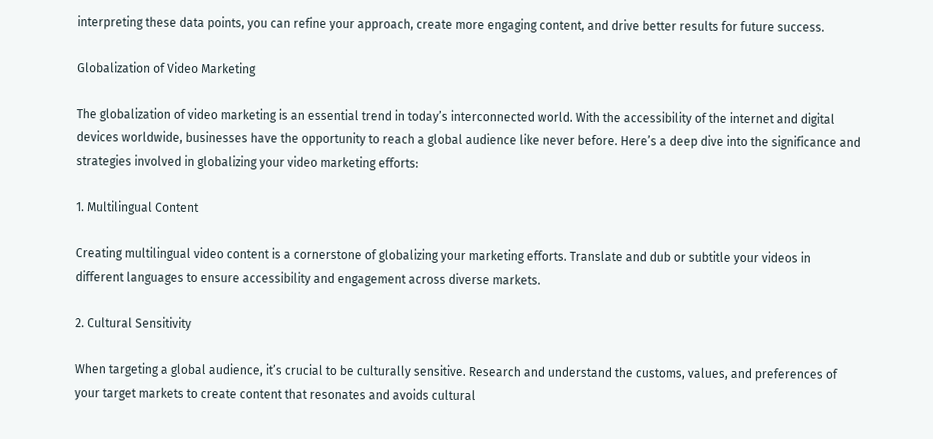interpreting these data points, you can refine your approach, create more engaging content, and drive better results for future success.

Globalization of Video Marketing

The globalization of video marketing is an essential trend in today’s interconnected world. With the accessibility of the internet and digital devices worldwide, businesses have the opportunity to reach a global audience like never before. Here’s a deep dive into the significance and strategies involved in globalizing your video marketing efforts:

1. Multilingual Content

Creating multilingual video content is a cornerstone of globalizing your marketing efforts. Translate and dub or subtitle your videos in different languages to ensure accessibility and engagement across diverse markets.

2. Cultural Sensitivity

When targeting a global audience, it’s crucial to be culturally sensitive. Research and understand the customs, values, and preferences of your target markets to create content that resonates and avoids cultural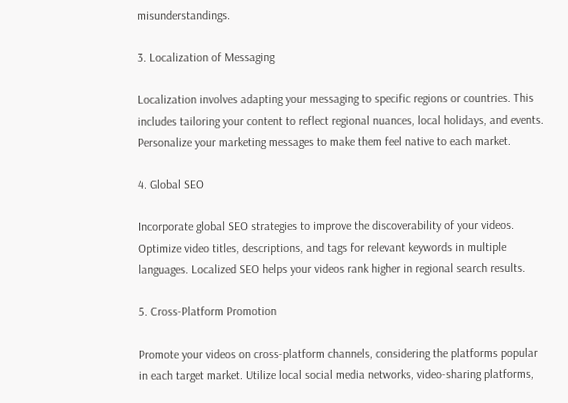misunderstandings.

3. Localization of Messaging

Localization involves adapting your messaging to specific regions or countries. This includes tailoring your content to reflect regional nuances, local holidays, and events. Personalize your marketing messages to make them feel native to each market.

4. Global SEO

Incorporate global SEO strategies to improve the discoverability of your videos. Optimize video titles, descriptions, and tags for relevant keywords in multiple languages. Localized SEO helps your videos rank higher in regional search results.

5. Cross-Platform Promotion

Promote your videos on cross-platform channels, considering the platforms popular in each target market. Utilize local social media networks, video-sharing platforms,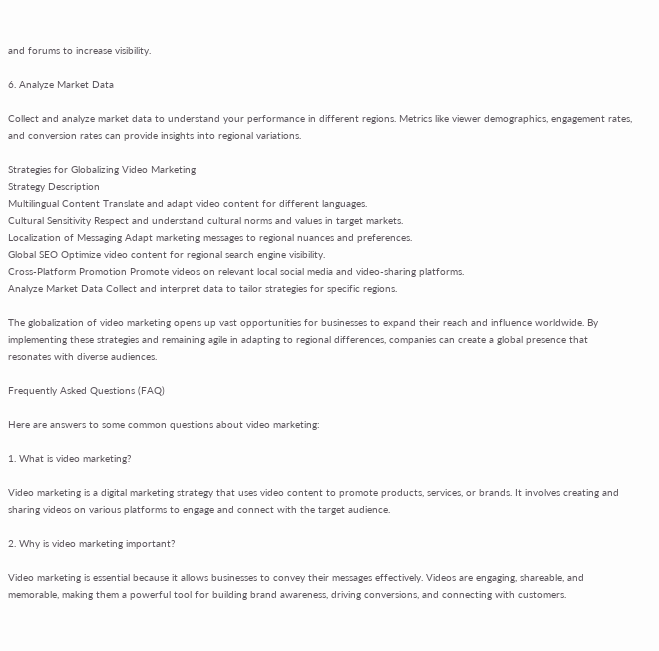and forums to increase visibility.

6. Analyze Market Data

Collect and analyze market data to understand your performance in different regions. Metrics like viewer demographics, engagement rates, and conversion rates can provide insights into regional variations.

Strategies for Globalizing Video Marketing
Strategy Description
Multilingual Content Translate and adapt video content for different languages.
Cultural Sensitivity Respect and understand cultural norms and values in target markets.
Localization of Messaging Adapt marketing messages to regional nuances and preferences.
Global SEO Optimize video content for regional search engine visibility.
Cross-Platform Promotion Promote videos on relevant local social media and video-sharing platforms.
Analyze Market Data Collect and interpret data to tailor strategies for specific regions.

The globalization of video marketing opens up vast opportunities for businesses to expand their reach and influence worldwide. By implementing these strategies and remaining agile in adapting to regional differences, companies can create a global presence that resonates with diverse audiences.

Frequently Asked Questions (FAQ)

Here are answers to some common questions about video marketing:

1. What is video marketing?

Video marketing is a digital marketing strategy that uses video content to promote products, services, or brands. It involves creating and sharing videos on various platforms to engage and connect with the target audience.

2. Why is video marketing important?

Video marketing is essential because it allows businesses to convey their messages effectively. Videos are engaging, shareable, and memorable, making them a powerful tool for building brand awareness, driving conversions, and connecting with customers.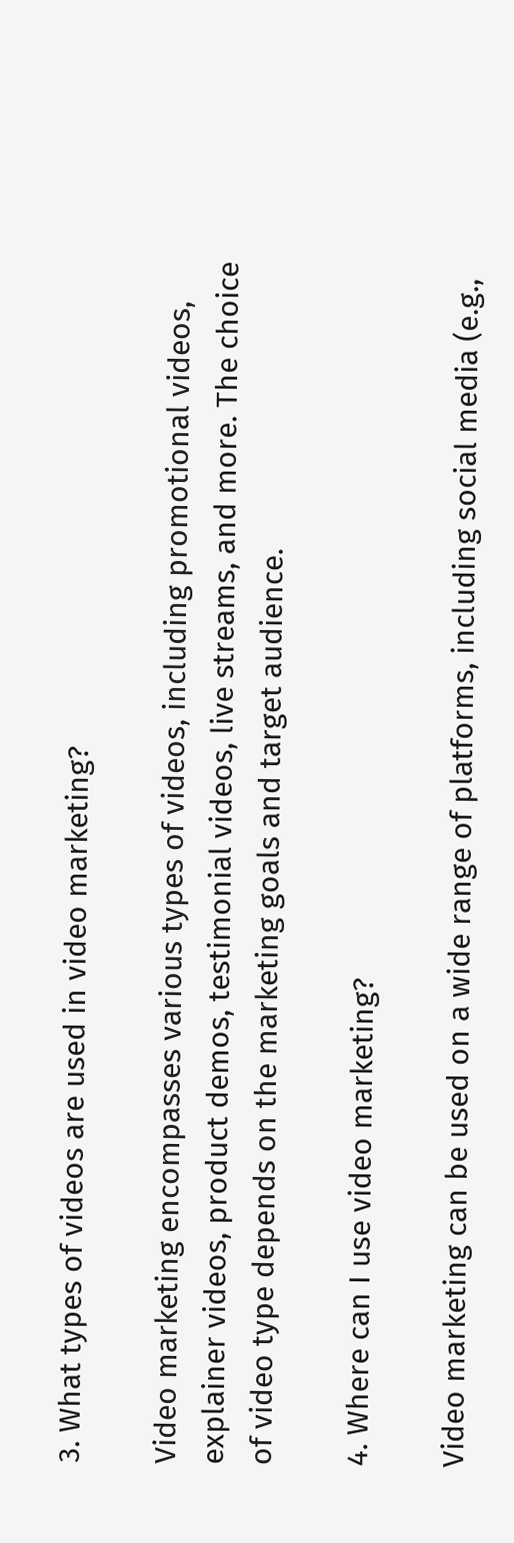3. What types of videos are used in video marketing?

Video marketing encompasses various types of videos, including promotional videos, explainer videos, product demos, testimonial videos, live streams, and more. The choice of video type depends on the marketing goals and target audience.

4. Where can I use video marketing?

Video marketing can be used on a wide range of platforms, including social media (e.g.,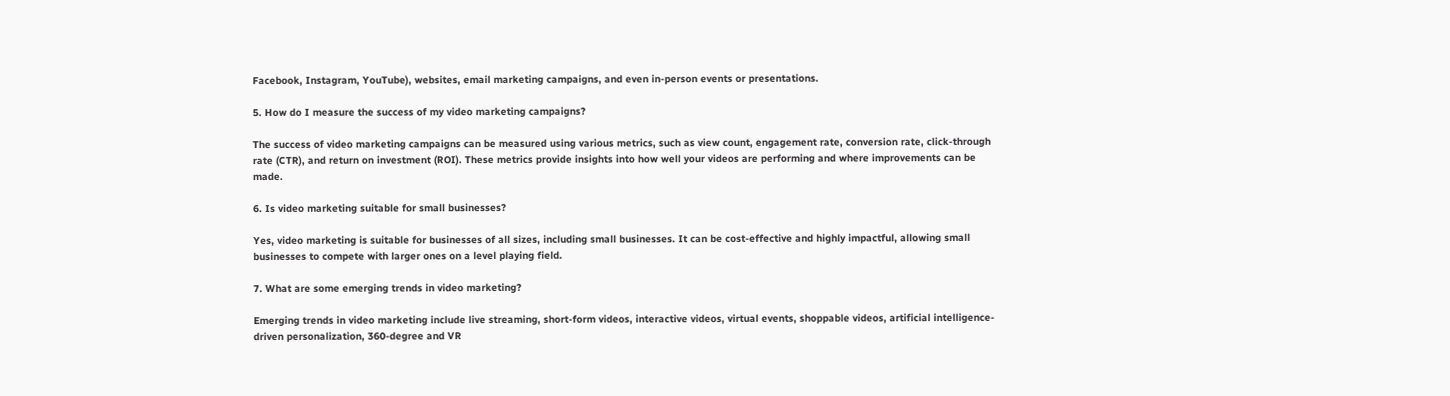Facebook, Instagram, YouTube), websites, email marketing campaigns, and even in-person events or presentations.

5. How do I measure the success of my video marketing campaigns?

The success of video marketing campaigns can be measured using various metrics, such as view count, engagement rate, conversion rate, click-through rate (CTR), and return on investment (ROI). These metrics provide insights into how well your videos are performing and where improvements can be made.

6. Is video marketing suitable for small businesses?

Yes, video marketing is suitable for businesses of all sizes, including small businesses. It can be cost-effective and highly impactful, allowing small businesses to compete with larger ones on a level playing field.

7. What are some emerging trends in video marketing?

Emerging trends in video marketing include live streaming, short-form videos, interactive videos, virtual events, shoppable videos, artificial intelligence-driven personalization, 360-degree and VR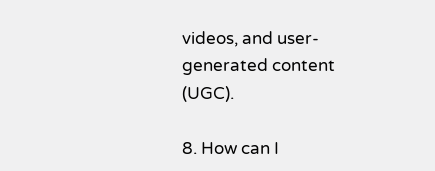videos, and user-generated content (UGC).

8. How can I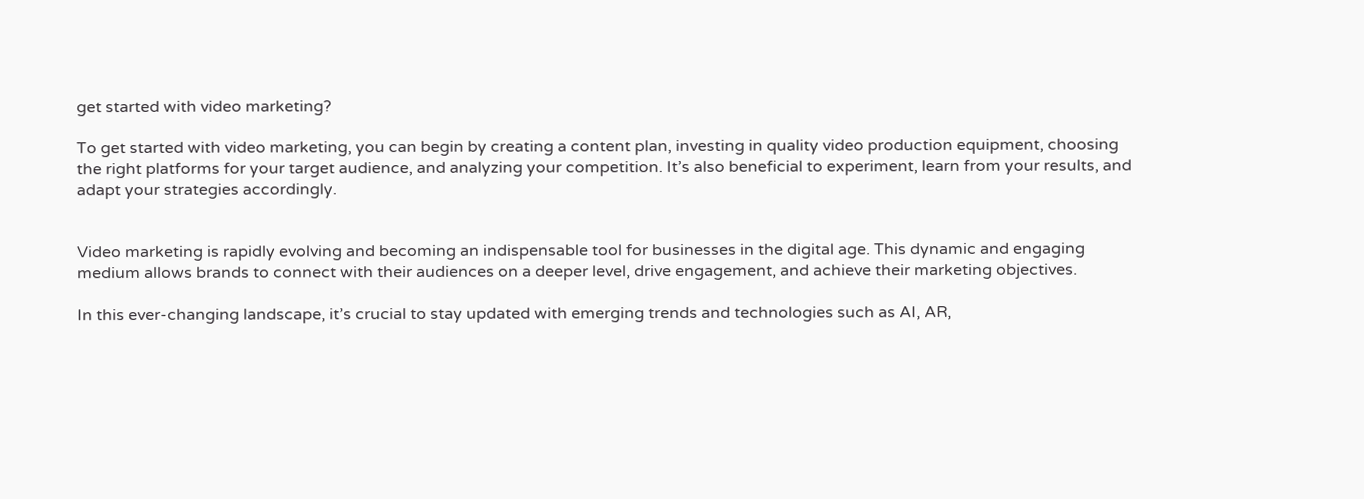get started with video marketing?

To get started with video marketing, you can begin by creating a content plan, investing in quality video production equipment, choosing the right platforms for your target audience, and analyzing your competition. It’s also beneficial to experiment, learn from your results, and adapt your strategies accordingly.


Video marketing is rapidly evolving and becoming an indispensable tool for businesses in the digital age. This dynamic and engaging medium allows brands to connect with their audiences on a deeper level, drive engagement, and achieve their marketing objectives.

In this ever-changing landscape, it’s crucial to stay updated with emerging trends and technologies such as AI, AR,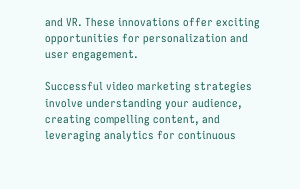and VR. These innovations offer exciting opportunities for personalization and user engagement.

Successful video marketing strategies involve understanding your audience, creating compelling content, and leveraging analytics for continuous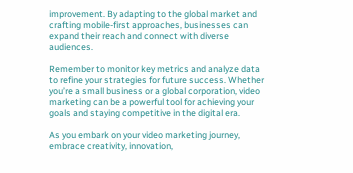improvement. By adapting to the global market and crafting mobile-first approaches, businesses can expand their reach and connect with diverse audiences.

Remember to monitor key metrics and analyze data to refine your strategies for future success. Whether you’re a small business or a global corporation, video marketing can be a powerful tool for achieving your goals and staying competitive in the digital era.

As you embark on your video marketing journey, embrace creativity, innovation,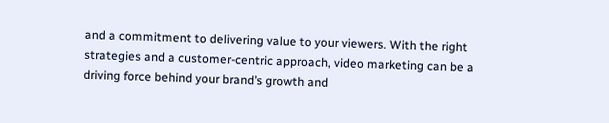and a commitment to delivering value to your viewers. With the right strategies and a customer-centric approach, video marketing can be a driving force behind your brand’s growth and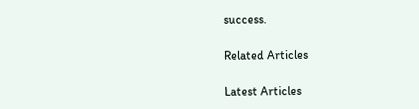success.

Related Articles

Latest Articles